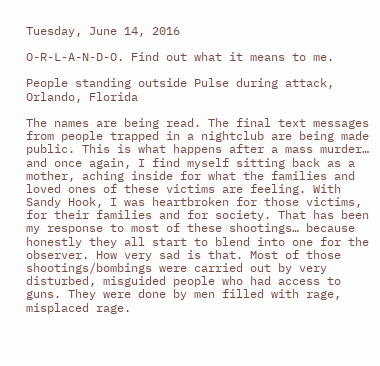Tuesday, June 14, 2016

O-R-L-A-N-D-O. Find out what it means to me.

People standing outside Pulse during attack, Orlando, Florida

The names are being read. The final text messages from people trapped in a nightclub are being made public. This is what happens after a mass murder… and once again, I find myself sitting back as a mother, aching inside for what the families and loved ones of these victims are feeling. With Sandy Hook, I was heartbroken for those victims, for their families and for society. That has been my response to most of these shootings… because honestly they all start to blend into one for the observer. How very sad is that. Most of those shootings/bombings were carried out by very disturbed, misguided people who had access to guns. They were done by men filled with rage, misplaced rage.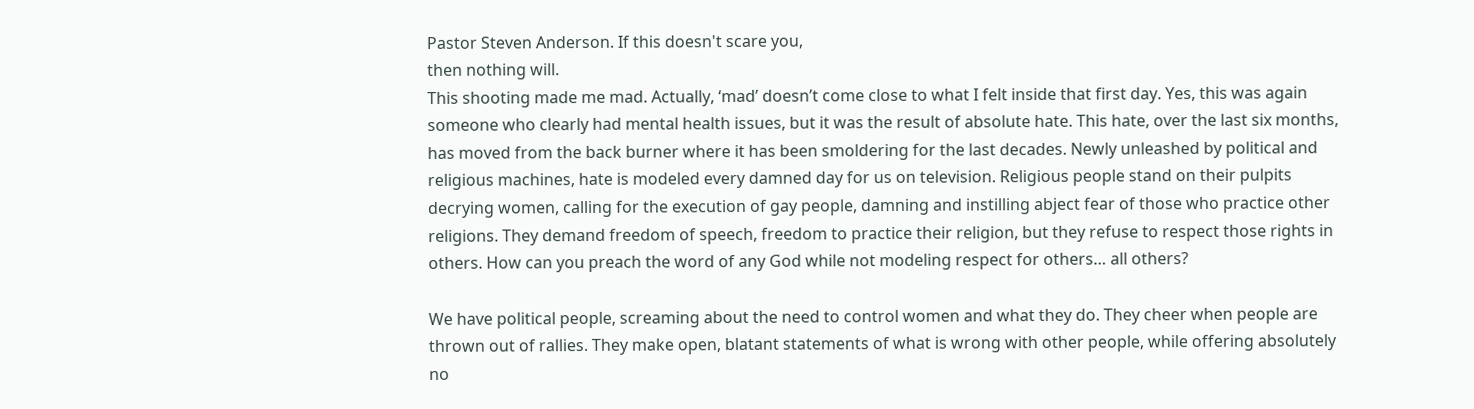Pastor Steven Anderson. If this doesn't scare you,
then nothing will.
This shooting made me mad. Actually, ‘mad’ doesn’t come close to what I felt inside that first day. Yes, this was again someone who clearly had mental health issues, but it was the result of absolute hate. This hate, over the last six months, has moved from the back burner where it has been smoldering for the last decades. Newly unleashed by political and religious machines, hate is modeled every damned day for us on television. Religious people stand on their pulpits decrying women, calling for the execution of gay people, damning and instilling abject fear of those who practice other religions. They demand freedom of speech, freedom to practice their religion, but they refuse to respect those rights in others. How can you preach the word of any God while not modeling respect for others… all others?

We have political people, screaming about the need to control women and what they do. They cheer when people are thrown out of rallies. They make open, blatant statements of what is wrong with other people, while offering absolutely no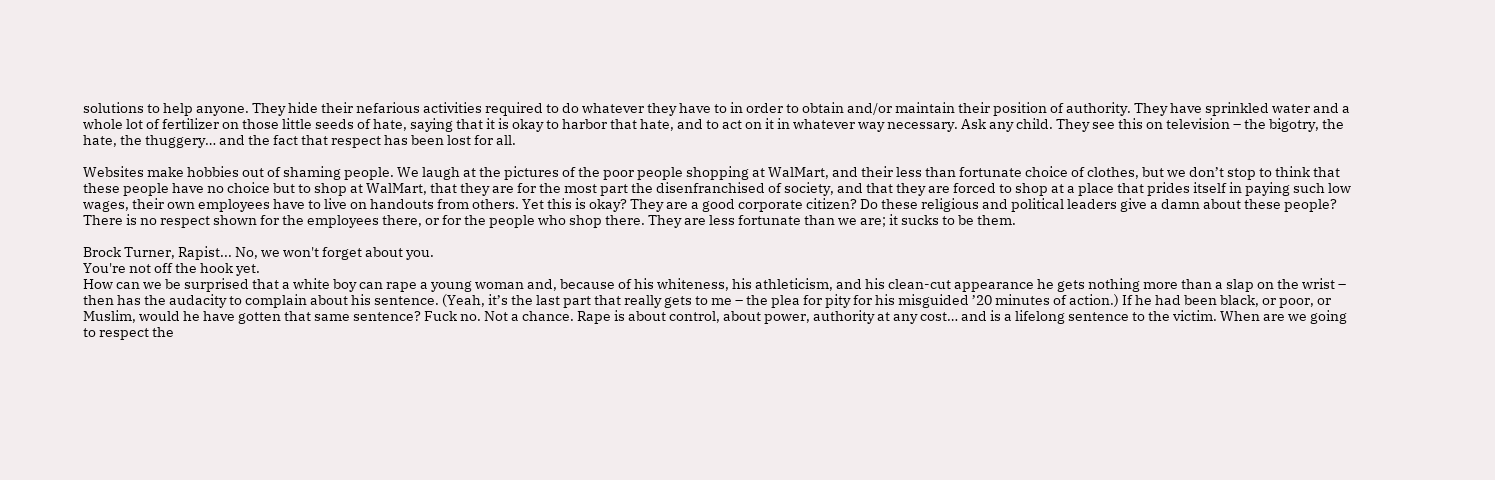solutions to help anyone. They hide their nefarious activities required to do whatever they have to in order to obtain and/or maintain their position of authority. They have sprinkled water and a whole lot of fertilizer on those little seeds of hate, saying that it is okay to harbor that hate, and to act on it in whatever way necessary. Ask any child. They see this on television – the bigotry, the hate, the thuggery… and the fact that respect has been lost for all.

Websites make hobbies out of shaming people. We laugh at the pictures of the poor people shopping at WalMart, and their less than fortunate choice of clothes, but we don’t stop to think that these people have no choice but to shop at WalMart, that they are for the most part the disenfranchised of society, and that they are forced to shop at a place that prides itself in paying such low wages, their own employees have to live on handouts from others. Yet this is okay? They are a good corporate citizen? Do these religious and political leaders give a damn about these people? There is no respect shown for the employees there, or for the people who shop there. They are less fortunate than we are; it sucks to be them.

Brock Turner, Rapist... No, we won't forget about you.
You're not off the hook yet.
How can we be surprised that a white boy can rape a young woman and, because of his whiteness, his athleticism, and his clean-cut appearance he gets nothing more than a slap on the wrist – then has the audacity to complain about his sentence. (Yeah, it’s the last part that really gets to me – the plea for pity for his misguided ’20 minutes of action.) If he had been black, or poor, or Muslim, would he have gotten that same sentence? Fuck no. Not a chance. Rape is about control, about power, authority at any cost… and is a lifelong sentence to the victim. When are we going to respect the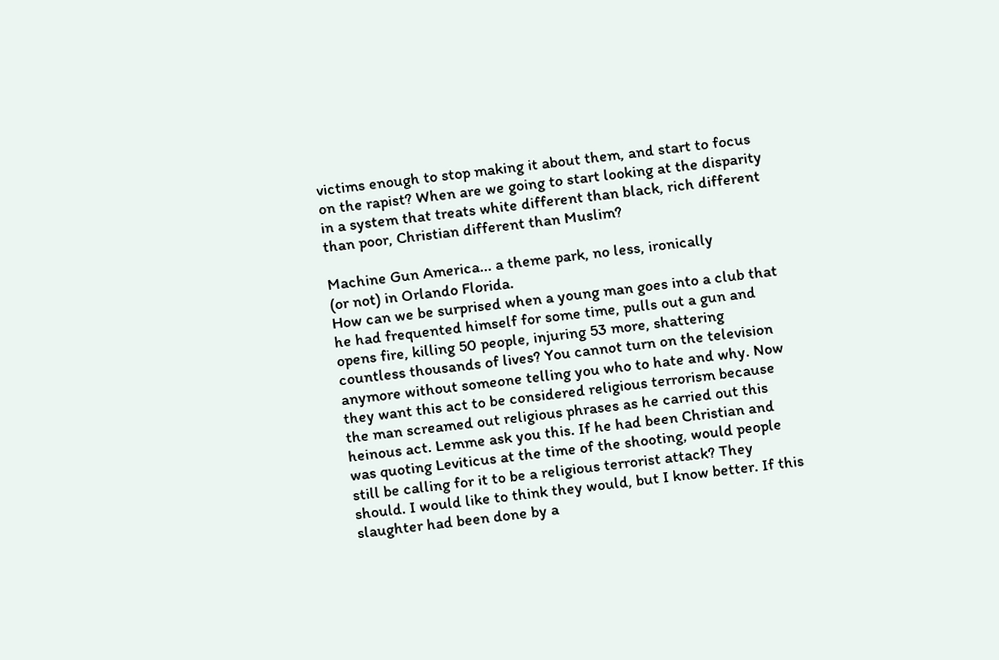victims enough to stop making it about them, and start to focus on the rapist? When are we going to start looking at the disparity in a system that treats white different than black, rich different than poor, Christian different than Muslim?

Machine Gun America... a theme park, no less, ironically
(or not) in Orlando Florida.
How can we be surprised when a young man goes into a club that he had frequented himself for some time, pulls out a gun and opens fire, killing 50 people, injuring 53 more, shattering countless thousands of lives? You cannot turn on the television anymore without someone telling you who to hate and why. Now they want this act to be considered religious terrorism because the man screamed out religious phrases as he carried out this heinous act. Lemme ask you this. If he had been Christian and was quoting Leviticus at the time of the shooting, would people still be calling for it to be a religious terrorist attack? They should. I would like to think they would, but I know better. If this slaughter had been done by a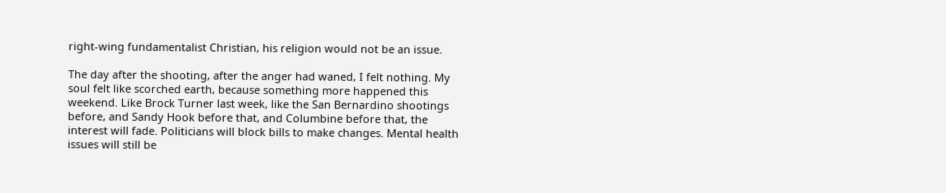right-wing fundamentalist Christian, his religion would not be an issue.

The day after the shooting, after the anger had waned, I felt nothing. My soul felt like scorched earth, because something more happened this weekend. Like Brock Turner last week, like the San Bernardino shootings before, and Sandy Hook before that, and Columbine before that, the interest will fade. Politicians will block bills to make changes. Mental health issues will still be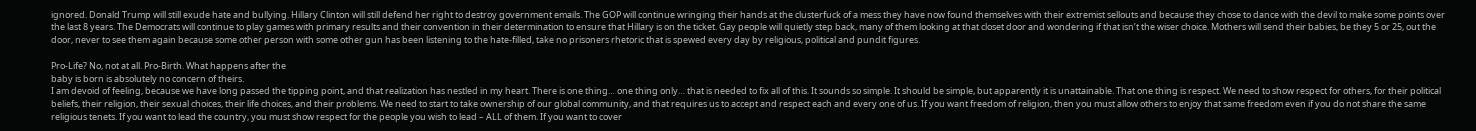ignored. Donald Trump will still exude hate and bullying. Hillary Clinton will still defend her right to destroy government emails. The GOP will continue wringing their hands at the clusterfuck of a mess they have now found themselves with their extremist sellouts and because they chose to dance with the devil to make some points over the last 8 years. The Democrats will continue to play games with primary results and their convention in their determination to ensure that Hillary is on the ticket. Gay people will quietly step back, many of them looking at that closet door and wondering if that isn’t the wiser choice. Mothers will send their babies, be they 5 or 25, out the door, never to see them again because some other person with some other gun has been listening to the hate-filled, take no prisoners rhetoric that is spewed every day by religious, political and pundit figures.

Pro-Life? No, not at all. Pro-Birth. What happens after the
baby is born is absolutely no concern of theirs.
I am devoid of feeling, because we have long passed the tipping point, and that realization has nestled in my heart. There is one thing… one thing only… that is needed to fix all of this. It sounds so simple. It should be simple, but apparently it is unattainable. That one thing is respect. We need to show respect for others, for their political beliefs, their religion, their sexual choices, their life choices, and their problems. We need to start to take ownership of our global community, and that requires us to accept and respect each and every one of us. If you want freedom of religion, then you must allow others to enjoy that same freedom even if you do not share the same religious tenets. If you want to lead the country, you must show respect for the people you wish to lead – ALL of them. If you want to cover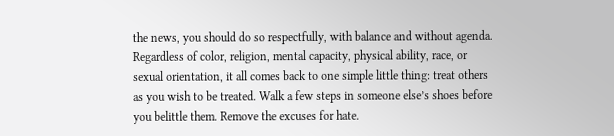the news, you should do so respectfully, with balance and without agenda. Regardless of color, religion, mental capacity, physical ability, race, or sexual orientation, it all comes back to one simple little thing: treat others as you wish to be treated. Walk a few steps in someone else’s shoes before you belittle them. Remove the excuses for hate.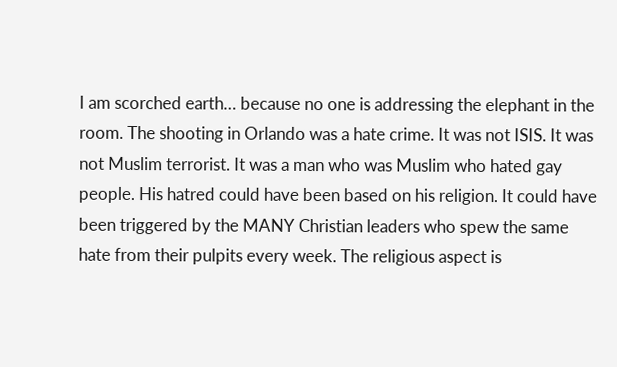I am scorched earth… because no one is addressing the elephant in the room. The shooting in Orlando was a hate crime. It was not ISIS. It was not Muslim terrorist. It was a man who was Muslim who hated gay people. His hatred could have been based on his religion. It could have been triggered by the MANY Christian leaders who spew the same hate from their pulpits every week. The religious aspect is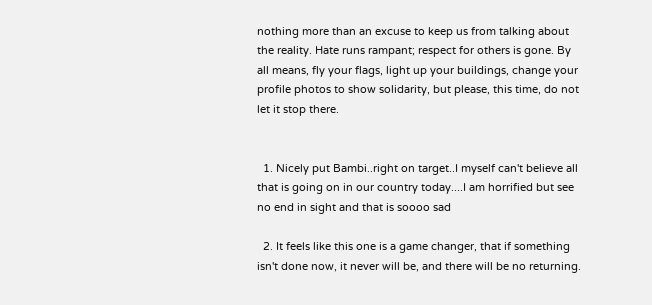nothing more than an excuse to keep us from talking about the reality. Hate runs rampant; respect for others is gone. By all means, fly your flags, light up your buildings, change your profile photos to show solidarity, but please, this time, do not let it stop there.


  1. Nicely put Bambi..right on target..I myself can't believe all that is going on in our country today....I am horrified but see no end in sight and that is soooo sad

  2. It feels like this one is a game changer, that if something isn't done now, it never will be, and there will be no returning.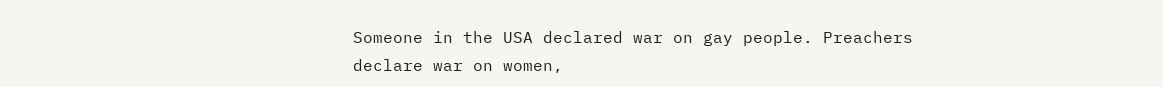Someone in the USA declared war on gay people. Preachers declare war on women,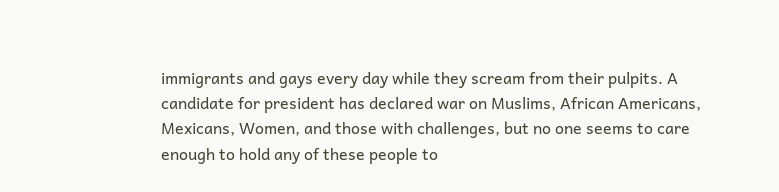immigrants and gays every day while they scream from their pulpits. A candidate for president has declared war on Muslims, African Americans, Mexicans, Women, and those with challenges, but no one seems to care enough to hold any of these people to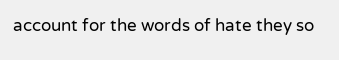account for the words of hate they so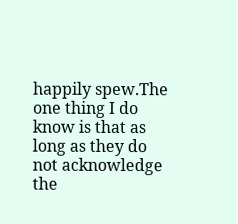happily spew.The one thing I do know is that as long as they do not acknowledge the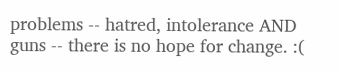problems -- hatred, intolerance AND guns -- there is no hope for change. :(